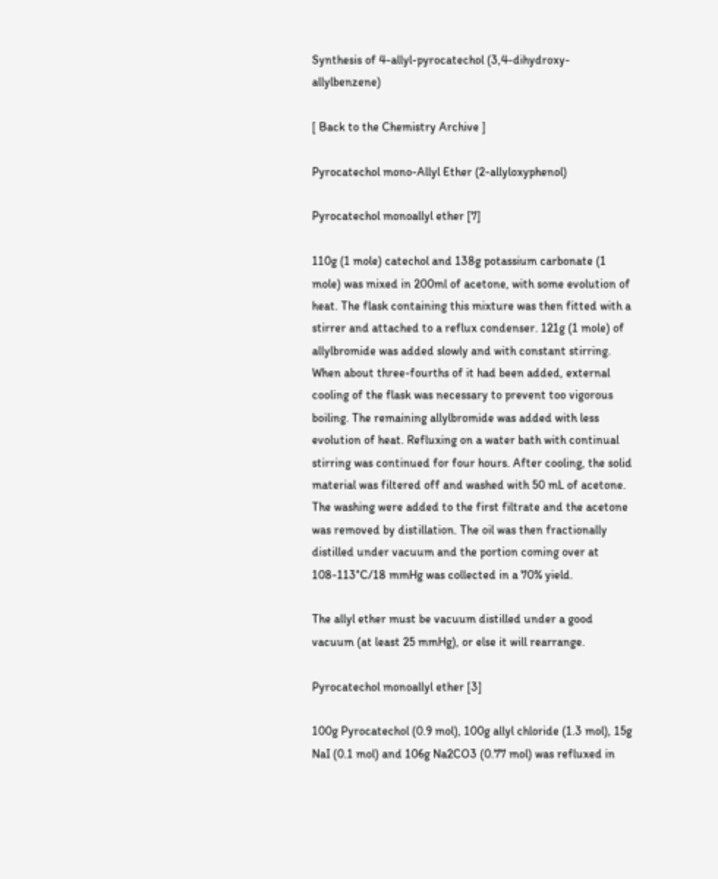Synthesis of 4-allyl-pyrocatechol (3,4-dihydroxy-allylbenzene)

[ Back to the Chemistry Archive ]

Pyrocatechol mono-Allyl Ether (2-allyloxyphenol)

Pyrocatechol monoallyl ether [7]

110g (1 mole) catechol and 138g potassium carbonate (1 mole) was mixed in 200ml of acetone, with some evolution of heat. The flask containing this mixture was then fitted with a stirrer and attached to a reflux condenser. 121g (1 mole) of allylbromide was added slowly and with constant stirring. When about three-fourths of it had been added, external cooling of the flask was necessary to prevent too vigorous boiling. The remaining allylbromide was added with less evolution of heat. Refluxing on a water bath with continual stirring was continued for four hours. After cooling, the solid material was filtered off and washed with 50 mL of acetone. The washing were added to the first filtrate and the acetone was removed by distillation. The oil was then fractionally distilled under vacuum and the portion coming over at 108-113°C/18 mmHg was collected in a 70% yield.

The allyl ether must be vacuum distilled under a good vacuum (at least 25 mmHg), or else it will rearrange.

Pyrocatechol monoallyl ether [3]

100g Pyrocatechol (0.9 mol), 100g allyl chloride (1.3 mol), 15g NaI (0.1 mol) and 106g Na2CO3 (0.77 mol) was refluxed in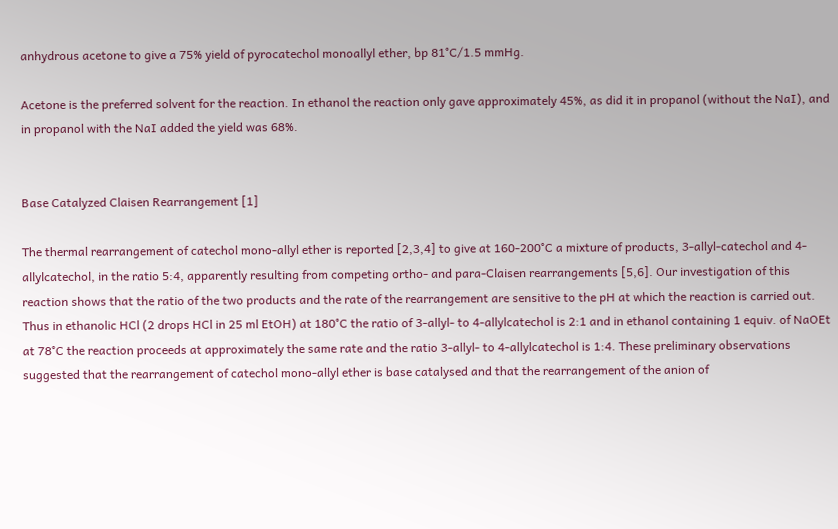anhydrous acetone to give a 75% yield of pyrocatechol monoallyl ether, bp 81°C/1.5 mmHg.

Acetone is the preferred solvent for the reaction. In ethanol the reaction only gave approximately 45%, as did it in propanol (without the NaI), and in propanol with the NaI added the yield was 68%.


Base Catalyzed Claisen Rearrangement [1]

The thermal rearrangement of catechol mono-allyl ether is reported [2,3,4] to give at 160-200°C a mixture of products, 3-allyl-catechol and 4-allylcatechol, in the ratio 5:4, apparently resulting from competing ortho- and para-Claisen rearrangements [5,6]. Our investigation of this reaction shows that the ratio of the two products and the rate of the rearrangement are sensitive to the pH at which the reaction is carried out. Thus in ethanolic HCl (2 drops HCl in 25 ml EtOH) at 180°C the ratio of 3-allyl- to 4-allylcatechol is 2:1 and in ethanol containing 1 equiv. of NaOEt at 78°C the reaction proceeds at approximately the same rate and the ratio 3-allyl- to 4-allylcatechol is 1:4. These preliminary observations suggested that the rearrangement of catechol mono-allyl ether is base catalysed and that the rearrangement of the anion of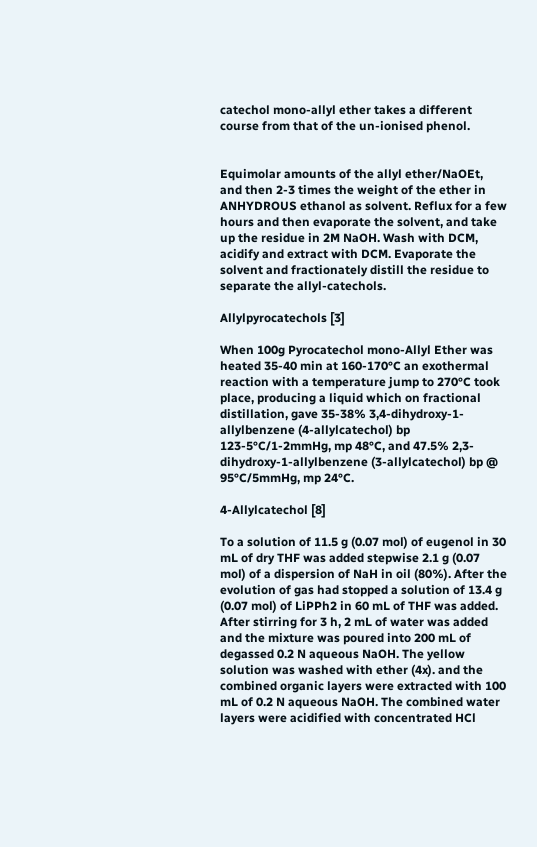catechol mono-allyl ether takes a different course from that of the un-ionised phenol.


Equimolar amounts of the allyl ether/NaOEt, and then 2-3 times the weight of the ether in ANHYDROUS ethanol as solvent. Reflux for a few hours and then evaporate the solvent, and take up the residue in 2M NaOH. Wash with DCM, acidify and extract with DCM. Evaporate the solvent and fractionately distill the residue to separate the allyl-catechols.

Allylpyrocatechols [3]

When 100g Pyrocatechol mono-Allyl Ether was heated 35-40 min at 160-170°C an exothermal reaction with a temperature jump to 270°C took place, producing a liquid which on fractional distillation, gave 35-38% 3,4-dihydroxy-1-allylbenzene (4-allylcatechol) bp 123-5°C/1-2mmHg, mp 48°C, and 47.5% 2,3-dihydroxy-1-allylbenzene (3-allylcatechol) bp @ 95°C/5mmHg, mp 24°C.

4-Allylcatechol [8]

To a solution of 11.5 g (0.07 mol) of eugenol in 30 mL of dry THF was added stepwise 2.1 g (0.07 mol) of a dispersion of NaH in oil (80%). After the evolution of gas had stopped a solution of 13.4 g (0.07 mol) of LiPPh2 in 60 mL of THF was added. After stirring for 3 h, 2 mL of water was added and the mixture was poured into 200 mL of degassed 0.2 N aqueous NaOH. The yellow solution was washed with ether (4x). and the combined organic layers were extracted with 100 mL of 0.2 N aqueous NaOH. The combined water layers were acidified with concentrated HCl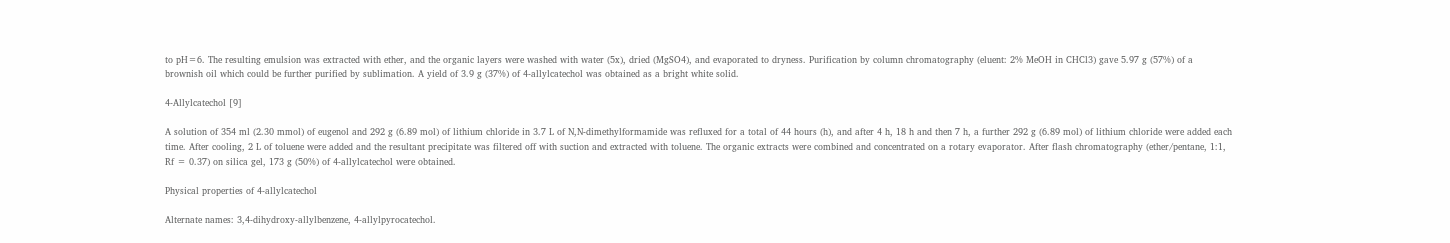to pH=6. The resulting emulsion was extracted with ether, and the organic layers were washed with water (5x), dried (MgSO4), and evaporated to dryness. Purification by column chromatography (eluent: 2% MeOH in CHCl3) gave 5.97 g (57%) of a brownish oil which could be further purified by sublimation. A yield of 3.9 g (37%) of 4-allylcatechol was obtained as a bright white solid.

4-Allylcatechol [9]

A solution of 354 ml (2.30 mmol) of eugenol and 292 g (6.89 mol) of lithium chloride in 3.7 L of N,N-dimethylformamide was refluxed for a total of 44 hours (h), and after 4 h, 18 h and then 7 h, a further 292 g (6.89 mol) of lithium chloride were added each time. After cooling, 2 L of toluene were added and the resultant precipitate was filtered off with suction and extracted with toluene. The organic extracts were combined and concentrated on a rotary evaporator. After flash chromatography (ether/pentane, 1:1, Rf = 0.37) on silica gel, 173 g (50%) of 4-allylcatechol were obtained.

Physical properties of 4-allylcatechol

Alternate names: 3,4-dihydroxy-allylbenzene, 4-allylpyrocatechol.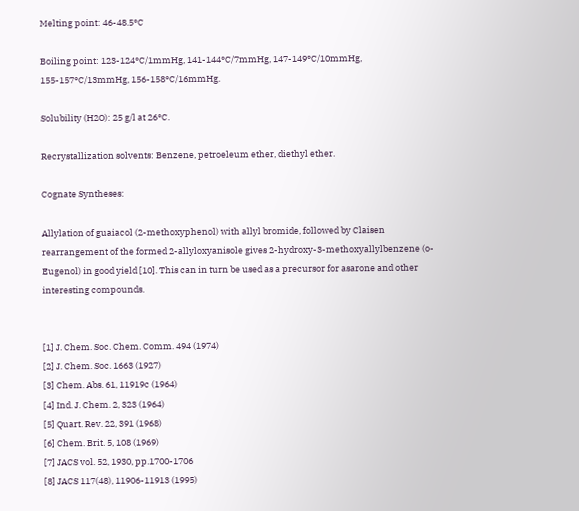Melting point: 46-48.5°C

Boiling point: 123-124°C/1mmHg, 141-144°C/7mmHg, 147-149°C/10mmHg, 155-157°C/13mmHg, 156-158°C/16mmHg.

Solubility (H2O): 25 g/l at 26°C.

Recrystallization solvents: Benzene, petroeleum ether, diethyl ether.

Cognate Syntheses:

Allylation of guaiacol (2-methoxyphenol) with allyl bromide, followed by Claisen rearrangement of the formed 2-allyloxyanisole gives 2-hydroxy-3-methoxyallylbenzene (o-Eugenol) in good yield [10]. This can in turn be used as a precursor for asarone and other interesting compounds.


[1] J. Chem. Soc. Chem. Comm. 494 (1974)
[2] J. Chem. Soc. 1663 (1927)
[3] Chem. Abs. 61, 11919c (1964)
[4] Ind. J. Chem. 2, 323 (1964)
[5] Quart. Rev. 22, 391 (1968)
[6] Chem. Brit. 5, 108 (1969)
[7] JACS vol. 52, 1930, pp.1700-1706
[8] JACS 117(48), 11906-11913 (1995)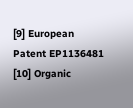[9] European Patent EP1136481
[10] Organic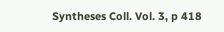Syntheses Coll. Vol. 3, p 418